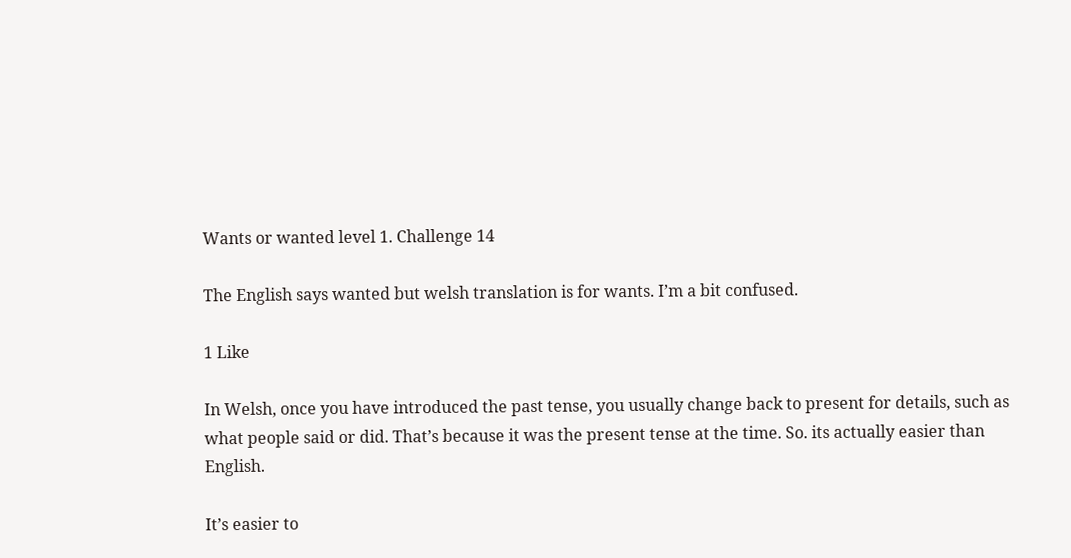Wants or wanted level 1. Challenge 14

The English says wanted but welsh translation is for wants. I’m a bit confused.

1 Like

In Welsh, once you have introduced the past tense, you usually change back to present for details, such as what people said or did. That’s because it was the present tense at the time. So. its actually easier than English.

It’s easier to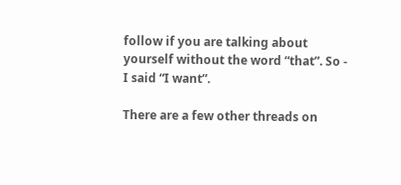follow if you are talking about yourself without the word “that”. So -
I said “I want”.

There are a few other threads on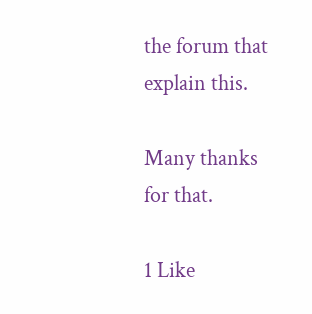the forum that explain this.

Many thanks for that.

1 Like